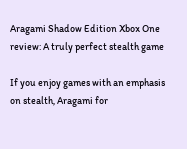Aragami Shadow Edition Xbox One review: A truly perfect stealth game

If you enjoy games with an emphasis on stealth, Aragami for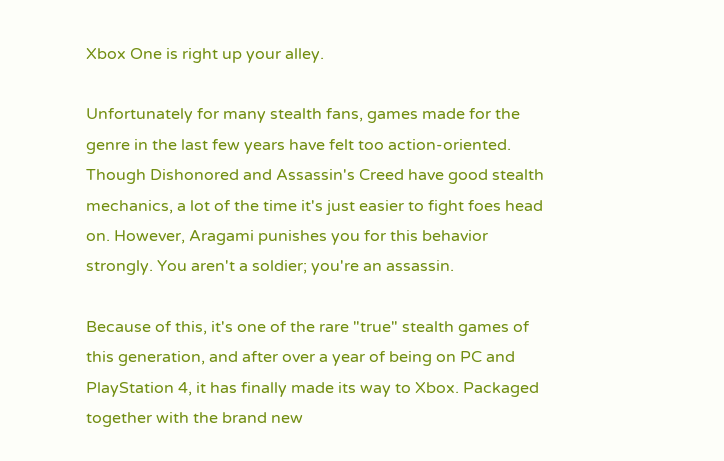Xbox One is right up your alley.

Unfortunately for many stealth fans, games made for the genre in the last few years have felt too action-oriented. Though Dishonored and Assassin's Creed have good stealth mechanics, a lot of the time it's just easier to fight foes head on. However, Aragami punishes you for this behavior strongly. You aren't a soldier; you're an assassin.

Because of this, it's one of the rare "true" stealth games of this generation, and after over a year of being on PC and PlayStation 4, it has finally made its way to Xbox. Packaged together with the brand new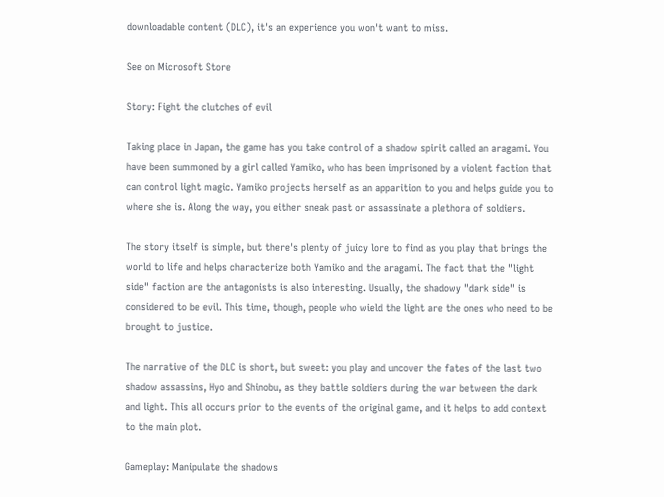downloadable content (DLC), it's an experience you won't want to miss.

See on Microsoft Store

Story: Fight the clutches of evil

Taking place in Japan, the game has you take control of a shadow spirit called an aragami. You have been summoned by a girl called Yamiko, who has been imprisoned by a violent faction that can control light magic. Yamiko projects herself as an apparition to you and helps guide you to where she is. Along the way, you either sneak past or assassinate a plethora of soldiers.

The story itself is simple, but there's plenty of juicy lore to find as you play that brings the world to life and helps characterize both Yamiko and the aragami. The fact that the "light side" faction are the antagonists is also interesting. Usually, the shadowy "dark side" is considered to be evil. This time, though, people who wield the light are the ones who need to be brought to justice.

The narrative of the DLC is short, but sweet: you play and uncover the fates of the last two shadow assassins, Hyo and Shinobu, as they battle soldiers during the war between the dark and light. This all occurs prior to the events of the original game, and it helps to add context to the main plot.

Gameplay: Manipulate the shadows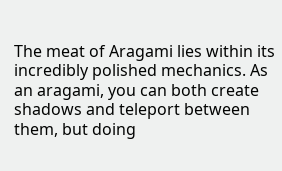The meat of Aragami lies within its incredibly polished mechanics. As an aragami, you can both create shadows and teleport between them, but doing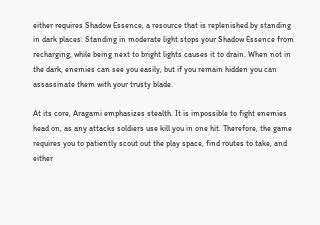either requires Shadow Essence, a resource that is replenished by standing in dark places. Standing in moderate light stops your Shadow Essence from recharging, while being next to bright lights causes it to drain. When not in the dark, enemies can see you easily, but if you remain hidden you can assassinate them with your trusty blade.

At its core, Aragami emphasizes stealth. It is impossible to fight enemies head on, as any attacks soldiers use kill you in one hit. Therefore, the game requires you to patiently scout out the play space, find routes to take, and either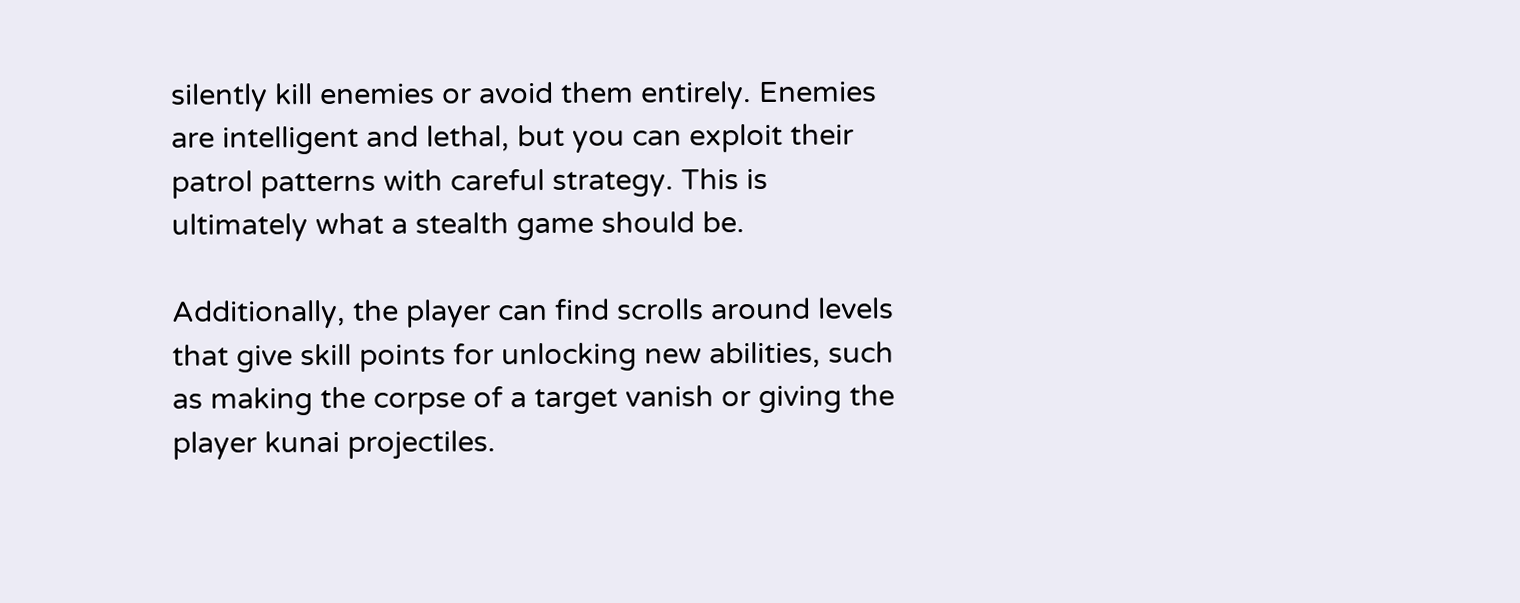silently kill enemies or avoid them entirely. Enemies are intelligent and lethal, but you can exploit their patrol patterns with careful strategy. This is ultimately what a stealth game should be.

Additionally, the player can find scrolls around levels that give skill points for unlocking new abilities, such as making the corpse of a target vanish or giving the player kunai projectiles.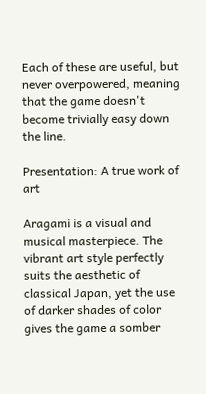Each of these are useful, but never overpowered, meaning that the game doesn't become trivially easy down the line.

Presentation: A true work of art

Aragami is a visual and musical masterpiece. The vibrant art style perfectly suits the aesthetic of classical Japan, yet the use of darker shades of color gives the game a somber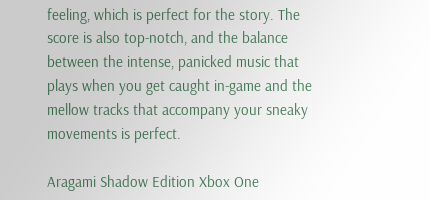feeling, which is perfect for the story. The score is also top-notch, and the balance between the intense, panicked music that plays when you get caught in-game and the mellow tracks that accompany your sneaky movements is perfect.

Aragami Shadow Edition Xbox One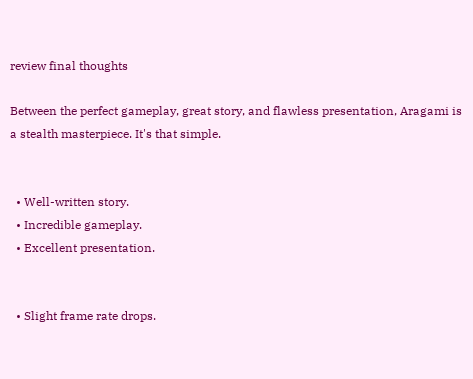review final thoughts

Between the perfect gameplay, great story, and flawless presentation, Aragami is a stealth masterpiece. It's that simple.


  • Well-written story.
  • Incredible gameplay.
  • Excellent presentation.


  • Slight frame rate drops.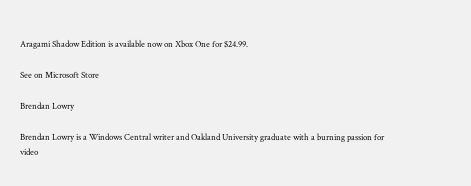Aragami Shadow Edition is available now on Xbox One for $24.99.

See on Microsoft Store

Brendan Lowry

Brendan Lowry is a Windows Central writer and Oakland University graduate with a burning passion for video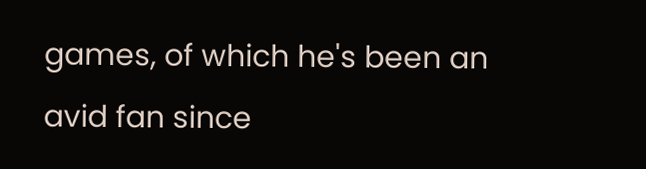games, of which he's been an avid fan since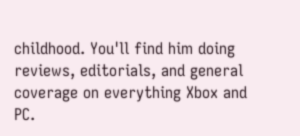childhood. You'll find him doing reviews, editorials, and general coverage on everything Xbox and PC.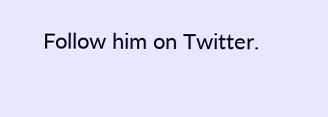Follow him on Twitter.